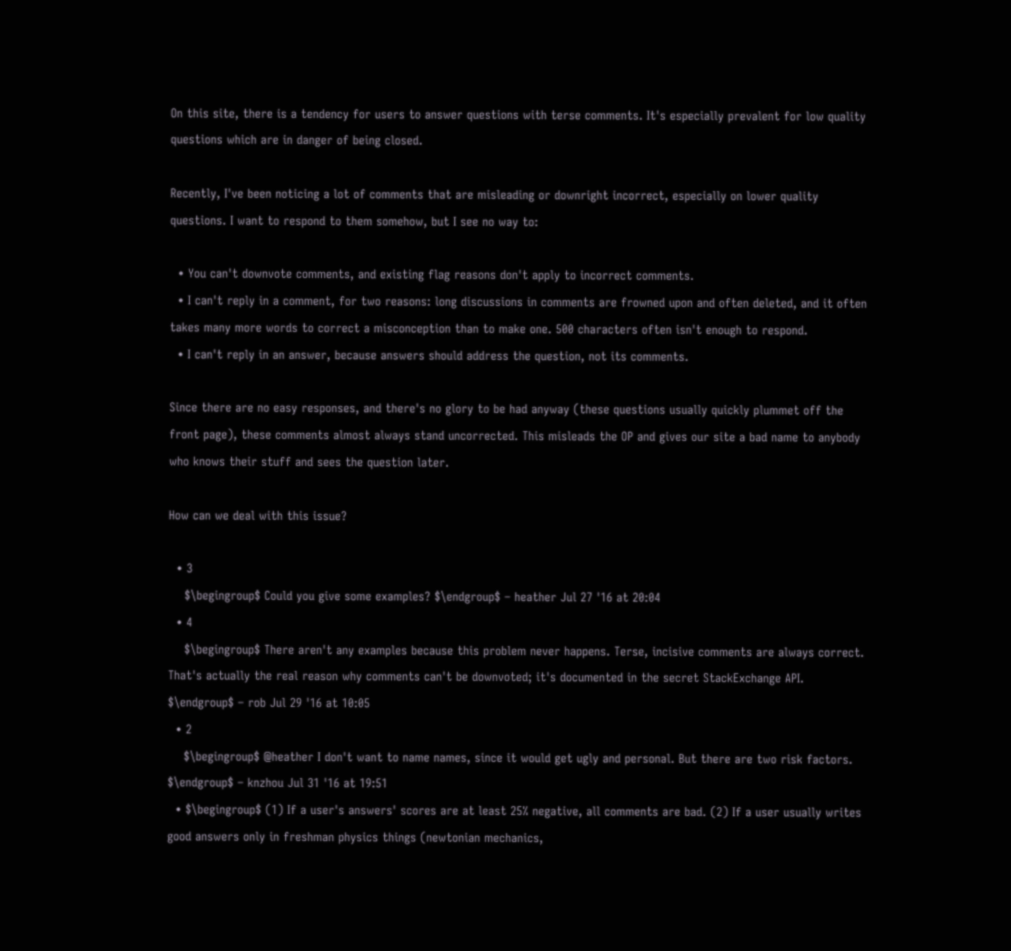On this site, there is a tendency for users to answer questions with terse comments. It's especially prevalent for low quality questions which are in danger of being closed.

Recently, I've been noticing a lot of comments that are misleading or downright incorrect, especially on lower quality questions. I want to respond to them somehow, but I see no way to:

  • You can't downvote comments, and existing flag reasons don't apply to incorrect comments.
  • I can't reply in a comment, for two reasons: long discussions in comments are frowned upon and often deleted, and it often takes many more words to correct a misconception than to make one. 500 characters often isn't enough to respond.
  • I can't reply in an answer, because answers should address the question, not its comments.

Since there are no easy responses, and there's no glory to be had anyway (these questions usually quickly plummet off the front page), these comments almost always stand uncorrected. This misleads the OP and gives our site a bad name to anybody who knows their stuff and sees the question later.

How can we deal with this issue?

  • 3
    $\begingroup$ Could you give some examples? $\endgroup$ – heather Jul 27 '16 at 20:04
  • 4
    $\begingroup$ There aren't any examples because this problem never happens. Terse, incisive comments are always correct. That's actually the real reason why comments can't be downvoted; it's documented in the secret StackExchange API. $\endgroup$ – rob Jul 29 '16 at 10:05
  • 2
    $\begingroup$ @heather I don't want to name names, since it would get ugly and personal. But there are two risk factors. $\endgroup$ – knzhou Jul 31 '16 at 19:51
  • $\begingroup$ (1) If a user's answers' scores are at least 25% negative, all comments are bad. (2) If a user usually writes good answers only in freshman physics things (newtonian mechanics,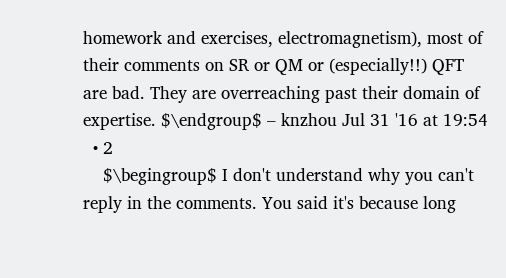homework and exercises, electromagnetism), most of their comments on SR or QM or (especially!!) QFT are bad. They are overreaching past their domain of expertise. $\endgroup$ – knzhou Jul 31 '16 at 19:54
  • 2
    $\begingroup$ I don't understand why you can't reply in the comments. You said it's because long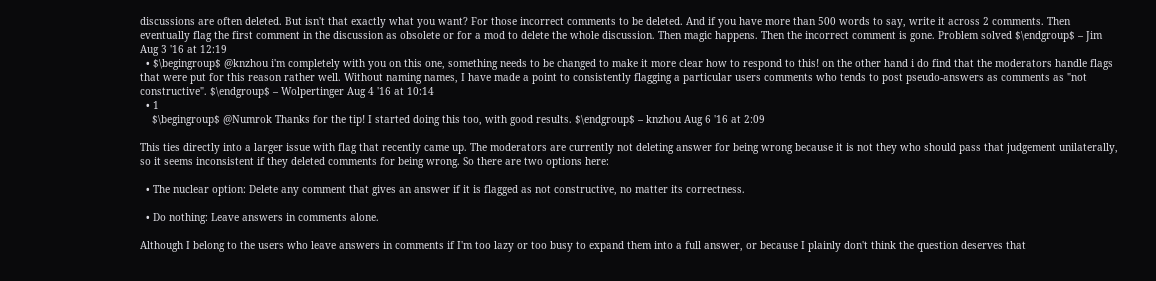discussions are often deleted. But isn't that exactly what you want? For those incorrect comments to be deleted. And if you have more than 500 words to say, write it across 2 comments. Then eventually flag the first comment in the discussion as obsolete or for a mod to delete the whole discussion. Then magic happens. Then the incorrect comment is gone. Problem solved $\endgroup$ – Jim Aug 3 '16 at 12:19
  • $\begingroup$ @knzhou i'm completely with you on this one, something needs to be changed to make it more clear how to respond to this! on the other hand i do find that the moderators handle flags that were put for this reason rather well. Without naming names, I have made a point to consistently flagging a particular users comments who tends to post pseudo-answers as comments as "not constructive". $\endgroup$ – Wolpertinger Aug 4 '16 at 10:14
  • 1
    $\begingroup$ @Numrok Thanks for the tip! I started doing this too, with good results. $\endgroup$ – knzhou Aug 6 '16 at 2:09

This ties directly into a larger issue with flag that recently came up. The moderators are currently not deleting answer for being wrong because it is not they who should pass that judgement unilaterally, so it seems inconsistent if they deleted comments for being wrong. So there are two options here:

  • The nuclear option: Delete any comment that gives an answer if it is flagged as not constructive, no matter its correctness.

  • Do nothing: Leave answers in comments alone.

Although I belong to the users who leave answers in comments if I'm too lazy or too busy to expand them into a full answer, or because I plainly don't think the question deserves that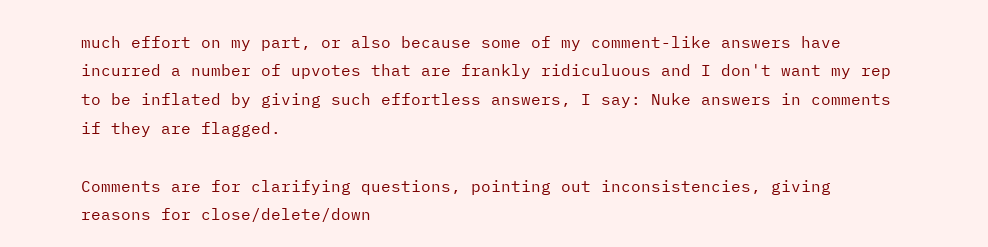much effort on my part, or also because some of my comment-like answers have incurred a number of upvotes that are frankly ridiculuous and I don't want my rep to be inflated by giving such effortless answers, I say: Nuke answers in comments if they are flagged.

Comments are for clarifying questions, pointing out inconsistencies, giving reasons for close/delete/down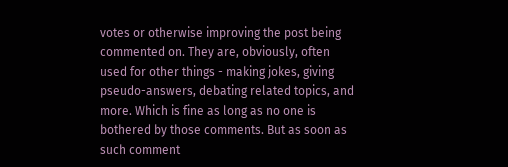votes or otherwise improving the post being commented on. They are, obviously, often used for other things - making jokes, giving pseudo-answers, debating related topics, and more. Which is fine as long as no one is bothered by those comments. But as soon as such comment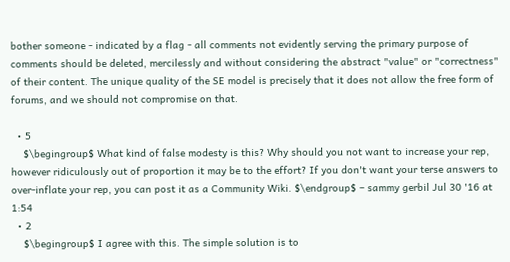bother someone - indicated by a flag - all comments not evidently serving the primary purpose of comments should be deleted, mercilessly and without considering the abstract "value" or "correctness" of their content. The unique quality of the SE model is precisely that it does not allow the free form of forums, and we should not compromise on that.

  • 5
    $\begingroup$ What kind of false modesty is this? Why should you not want to increase your rep, however ridiculously out of proportion it may be to the effort? If you don't want your terse answers to over-inflate your rep, you can post it as a Community Wiki. $\endgroup$ – sammy gerbil Jul 30 '16 at 1:54
  • 2
    $\begingroup$ I agree with this. The simple solution is to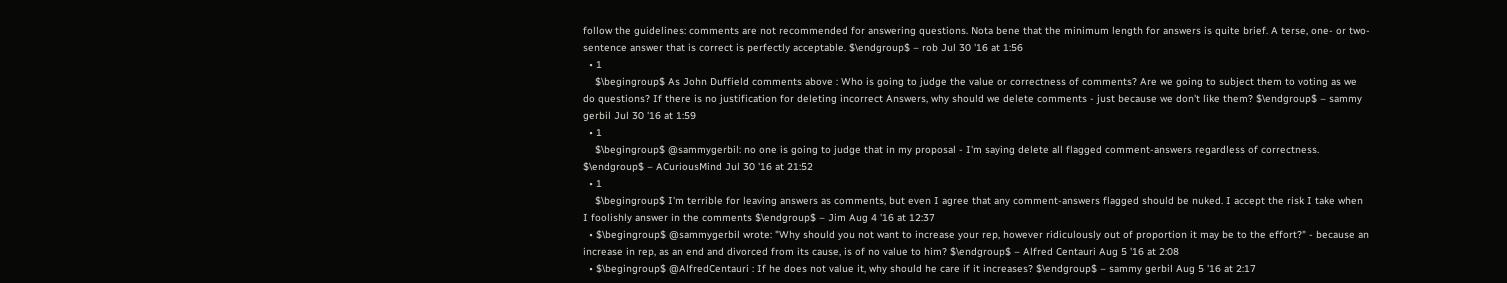follow the guidelines: comments are not recommended for answering questions. Nota bene that the minimum length for answers is quite brief. A terse, one- or two-sentence answer that is correct is perfectly acceptable. $\endgroup$ – rob Jul 30 '16 at 1:56
  • 1
    $\begingroup$ As John Duffield comments above : Who is going to judge the value or correctness of comments? Are we going to subject them to voting as we do questions? If there is no justification for deleting incorrect Answers, why should we delete comments - just because we don't like them? $\endgroup$ – sammy gerbil Jul 30 '16 at 1:59
  • 1
    $\begingroup$ @sammygerbil: no one is going to judge that in my proposal - I'm saying delete all flagged comment-answers regardless of correctness. $\endgroup$ – ACuriousMind Jul 30 '16 at 21:52
  • 1
    $\begingroup$ I'm terrible for leaving answers as comments, but even I agree that any comment-answers flagged should be nuked. I accept the risk I take when I foolishly answer in the comments $\endgroup$ – Jim Aug 4 '16 at 12:37
  • $\begingroup$ @sammygerbil wrote: "Why should you not want to increase your rep, however ridiculously out of proportion it may be to the effort?" - because an increase in rep, as an end and divorced from its cause, is of no value to him? $\endgroup$ – Alfred Centauri Aug 5 '16 at 2:08
  • $\begingroup$ @AlfredCentauri : If he does not value it, why should he care if it increases? $\endgroup$ – sammy gerbil Aug 5 '16 at 2:17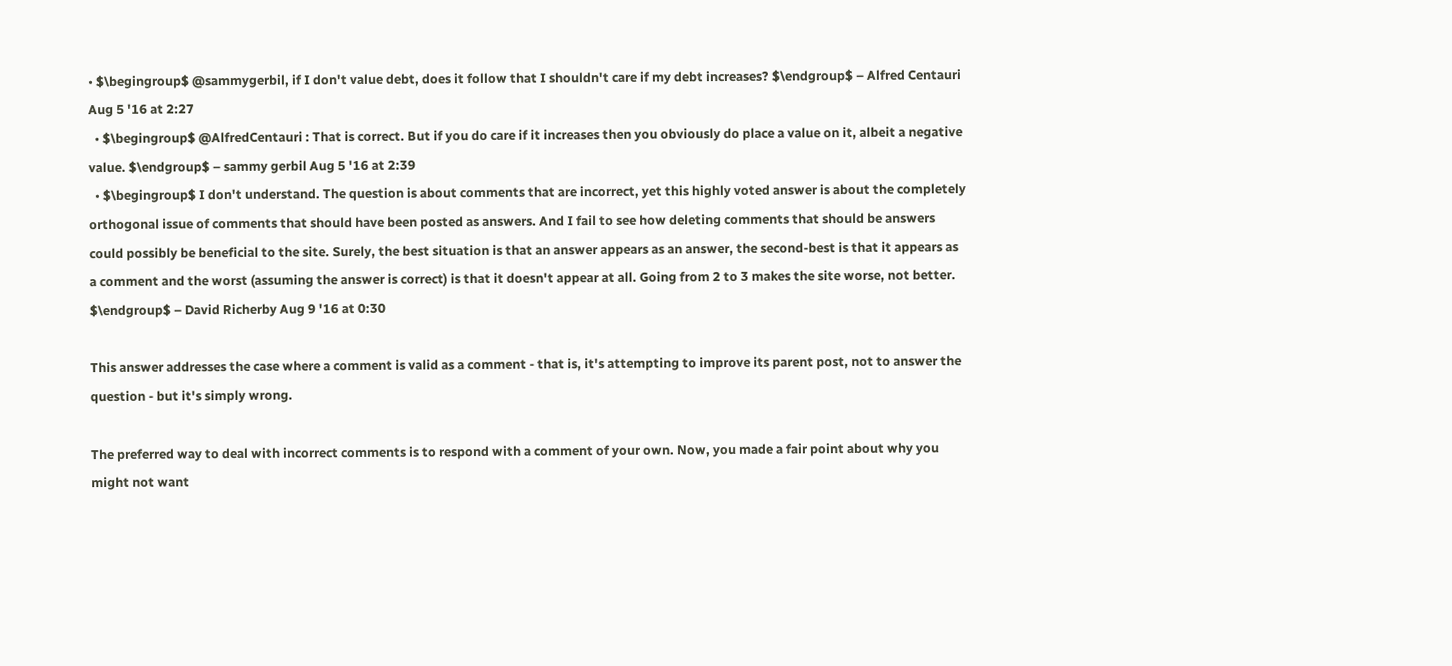• $\begingroup$ @sammygerbil, if I don't value debt, does it follow that I shouldn't care if my debt increases? $\endgroup$ – Alfred Centauri Aug 5 '16 at 2:27
  • $\begingroup$ @AlfredCentauri : That is correct. But if you do care if it increases then you obviously do place a value on it, albeit a negative value. $\endgroup$ – sammy gerbil Aug 5 '16 at 2:39
  • $\begingroup$ I don't understand. The question is about comments that are incorrect, yet this highly voted answer is about the completely orthogonal issue of comments that should have been posted as answers. And I fail to see how deleting comments that should be answers could possibly be beneficial to the site. Surely, the best situation is that an answer appears as an answer, the second-best is that it appears as a comment and the worst (assuming the answer is correct) is that it doesn't appear at all. Going from 2 to 3 makes the site worse, not better. $\endgroup$ – David Richerby Aug 9 '16 at 0:30

This answer addresses the case where a comment is valid as a comment - that is, it's attempting to improve its parent post, not to answer the question - but it's simply wrong.

The preferred way to deal with incorrect comments is to respond with a comment of your own. Now, you made a fair point about why you might not want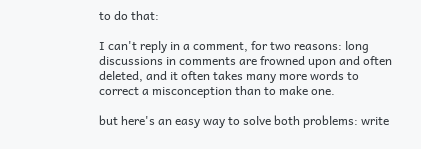to do that:

I can't reply in a comment, for two reasons: long discussions in comments are frowned upon and often deleted, and it often takes many more words to correct a misconception than to make one.

but here's an easy way to solve both problems: write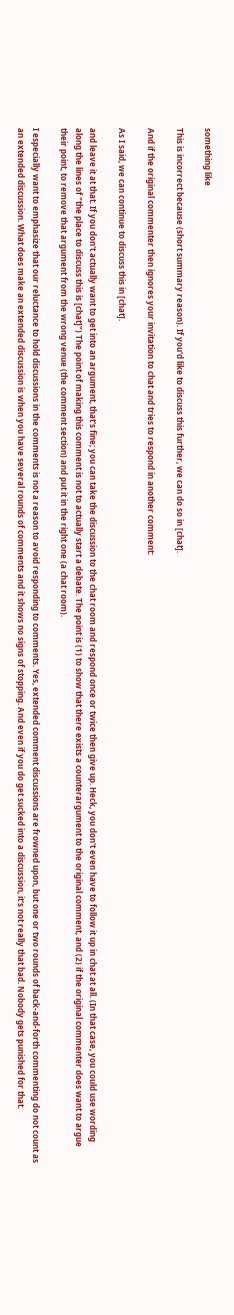something like

This is incorrect because (short summary reason). If you'd like to discuss this further, we can do so in [chat].

And if the original commenter then ignores your invitation to chat and tries to respond in another comment:

As I said, we can continue to discuss this in [chat].

and leave it at that. If you don't actually want to get into an argument, that's fine; you can take the discussion to the chat room and respond once or twice then give up. Heck, you don't even have to follow it up in chat at all. (In that case, you could use wording along the lines of "the place to discuss this is [chat]") The point of making this comment is not to actually start a debate. The point is (1) to show that there exists a counterargument to the original comment, and (2) if the original commenter does want to argue their point, to remove that argument from the wrong venue (the comment section) and put it in the right one (a chat room).

I especially want to emphasize that our reluctance to hold discussions in the comments is not a reason to avoid responding to comments. Yes, extended comment discussions are frowned upon, but one or two rounds of back-and-forth commenting do not count as an extended discussion. What does make an extended discussion is when you have several rounds of comments and it shows no signs of stopping. And even if you do get sucked into a discussion, it's not really that bad. Nobody gets punished for that.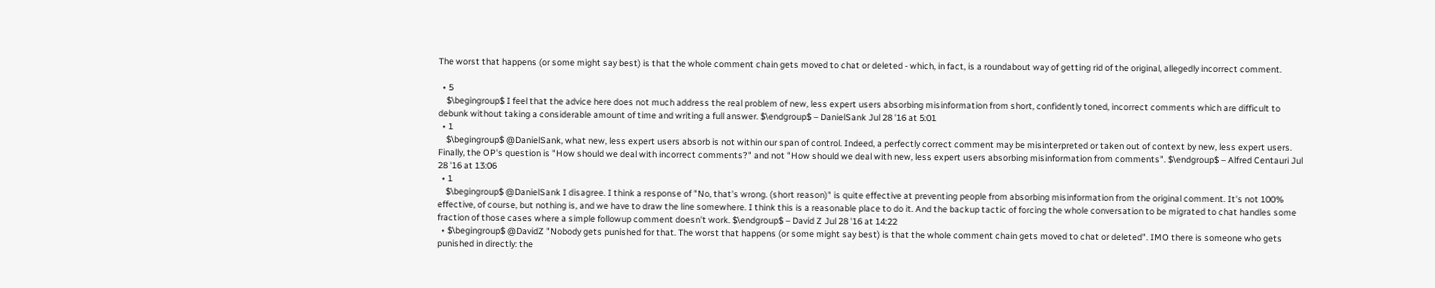The worst that happens (or some might say best) is that the whole comment chain gets moved to chat or deleted - which, in fact, is a roundabout way of getting rid of the original, allegedly incorrect comment.

  • 5
    $\begingroup$ I feel that the advice here does not much address the real problem of new, less expert users absorbing misinformation from short, confidently toned, incorrect comments which are difficult to debunk without taking a considerable amount of time and writing a full answer. $\endgroup$ – DanielSank Jul 28 '16 at 5:01
  • 1
    $\begingroup$ @DanielSank, what new, less expert users absorb is not within our span of control. Indeed, a perfectly correct comment may be misinterpreted or taken out of context by new, less expert users. Finally, the OP's question is "How should we deal with incorrect comments?" and not "How should we deal with new, less expert users absorbing misinformation from comments". $\endgroup$ – Alfred Centauri Jul 28 '16 at 13:06
  • 1
    $\begingroup$ @DanielSank I disagree. I think a response of "No, that's wrong. (short reason)" is quite effective at preventing people from absorbing misinformation from the original comment. It's not 100% effective, of course, but nothing is, and we have to draw the line somewhere. I think this is a reasonable place to do it. And the backup tactic of forcing the whole conversation to be migrated to chat handles some fraction of those cases where a simple followup comment doesn't work. $\endgroup$ – David Z Jul 28 '16 at 14:22
  • $\begingroup$ @DavidZ "Nobody gets punished for that. The worst that happens (or some might say best) is that the whole comment chain gets moved to chat or deleted". IMO there is someone who gets punished in directly: the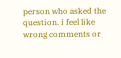person who asked the question. i feel like wrong comments or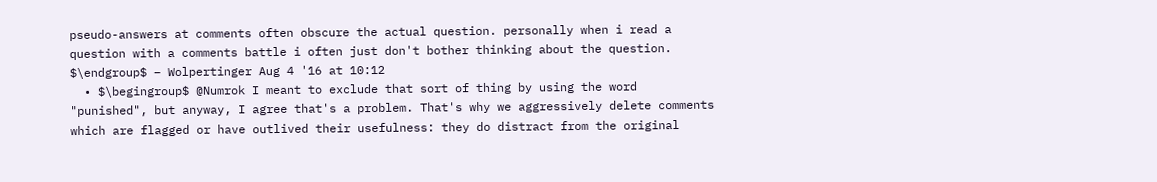pseudo-answers at comments often obscure the actual question. personally when i read a question with a comments battle i often just don't bother thinking about the question. $\endgroup$ – Wolpertinger Aug 4 '16 at 10:12
  • $\begingroup$ @Numrok I meant to exclude that sort of thing by using the word "punished", but anyway, I agree that's a problem. That's why we aggressively delete comments which are flagged or have outlived their usefulness: they do distract from the original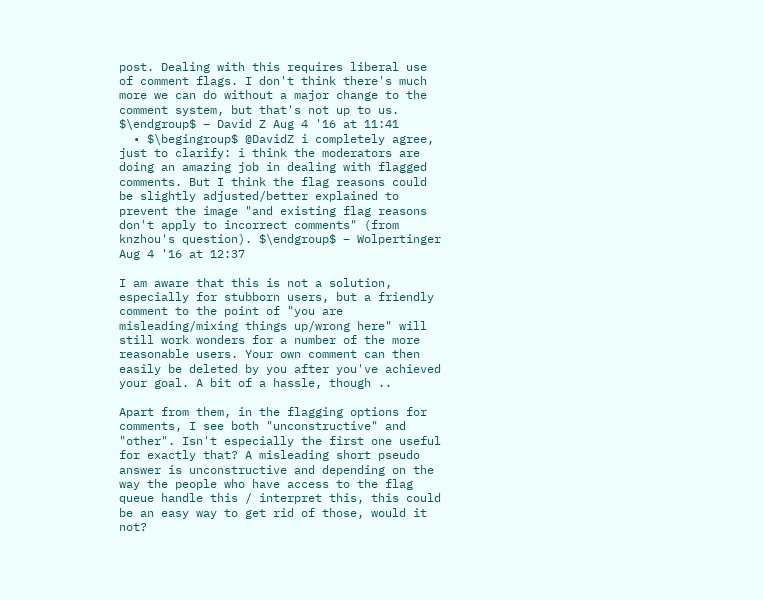post. Dealing with this requires liberal use of comment flags. I don't think there's much more we can do without a major change to the comment system, but that's not up to us. $\endgroup$ – David Z Aug 4 '16 at 11:41
  • $\begingroup$ @DavidZ i completely agree, just to clarify: i think the moderators are doing an amazing job in dealing with flagged comments. But I think the flag reasons could be slightly adjusted/better explained to prevent the image "and existing flag reasons don't apply to incorrect comments" (from knzhou's question). $\endgroup$ – Wolpertinger Aug 4 '16 at 12:37

I am aware that this is not a solution, especially for stubborn users, but a friendly comment to the point of "you are misleading/mixing things up/wrong here" will still work wonders for a number of the more reasonable users. Your own comment can then easily be deleted by you after you've achieved your goal. A bit of a hassle, though ..

Apart from them, in the flagging options for comments, I see both "unconstructive" and "other". Isn't especially the first one useful for exactly that? A misleading short pseudo answer is unconstructive and depending on the way the people who have access to the flag queue handle this / interpret this, this could be an easy way to get rid of those, would it not?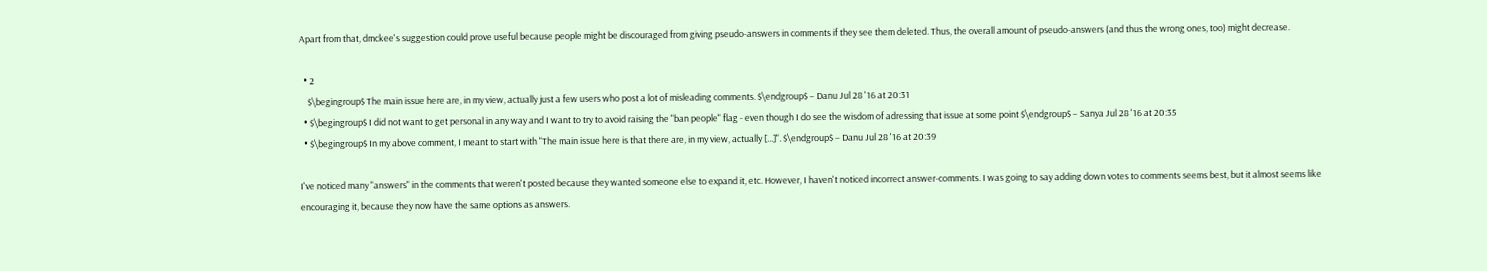Apart from that, dmckee's suggestion could prove useful because people might be discouraged from giving pseudo-answers in comments if they see them deleted. Thus, the overall amount of pseudo-answers (and thus the wrong ones, too) might decrease.

  • 2
    $\begingroup$ The main issue here are, in my view, actually just a few users who post a lot of misleading comments. $\endgroup$ – Danu Jul 28 '16 at 20:31
  • $\begingroup$ I did not want to get personal in any way and I want to try to avoid raising the "ban people" flag - even though I do see the wisdom of adressing that issue at some point $\endgroup$ – Sanya Jul 28 '16 at 20:35
  • $\begingroup$ In my above comment, I meant to start with "The main issue here is that there are, in my view, actually [...]". $\endgroup$ – Danu Jul 28 '16 at 20:39

I've noticed many "answers" in the comments that weren't posted because they wanted someone else to expand it, etc. However, I haven't noticed incorrect answer-comments. I was going to say adding down votes to comments seems best, but it almost seems like encouraging it, because they now have the same options as answers.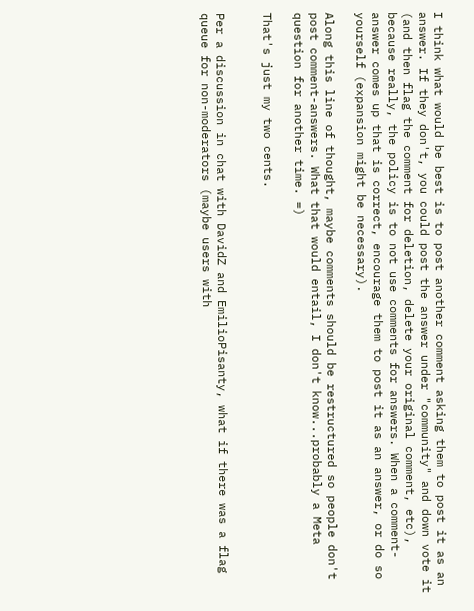I think what would be best is to post another comment asking them to post it as an answer. If they don't, you could post the answer under "community" and down vote it (and then flag the comment for deletion, delete your original comment, etc), because really, the policy is to not use comments for answers. When a comment-answer comes up that is correct, encourage them to post it as an answer, or do so yourself (expansion might be necessary).

Along this line of thought, maybe comments should be restructured so people don't post comment-answers. What that would entail, I don't know...probably a Meta question for another time. =)

That's just my two cents.


Per a discussion in chat with DavidZ and EmilioPisanty, what if there was a flag queue for non-moderators (maybe users with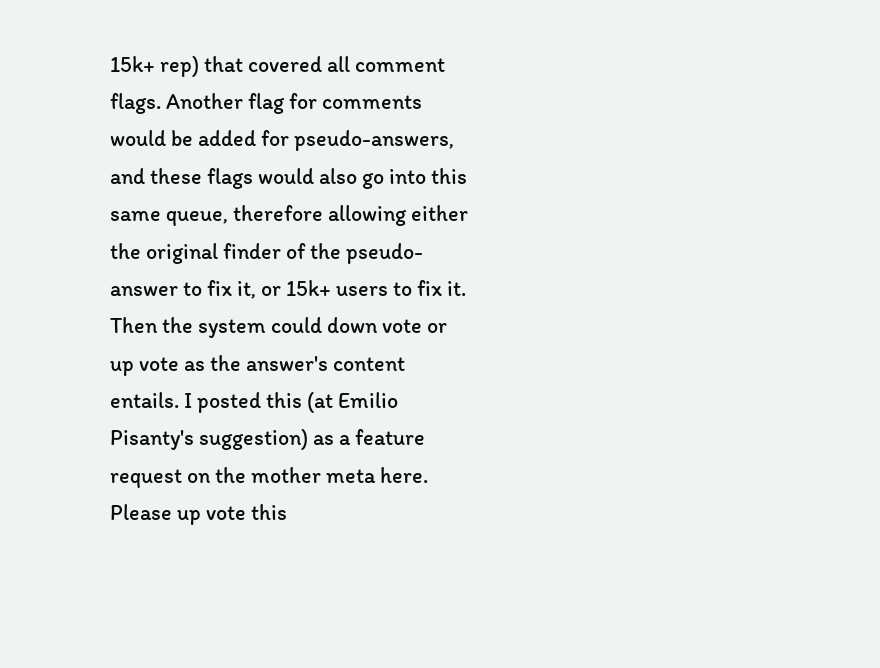15k+ rep) that covered all comment flags. Another flag for comments would be added for pseudo-answers, and these flags would also go into this same queue, therefore allowing either the original finder of the pseudo-answer to fix it, or 15k+ users to fix it. Then the system could down vote or up vote as the answer's content entails. I posted this (at Emilio Pisanty's suggestion) as a feature request on the mother meta here. Please up vote this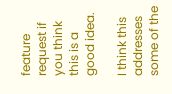feature request if you think this is a good idea.

I think this addresses some of the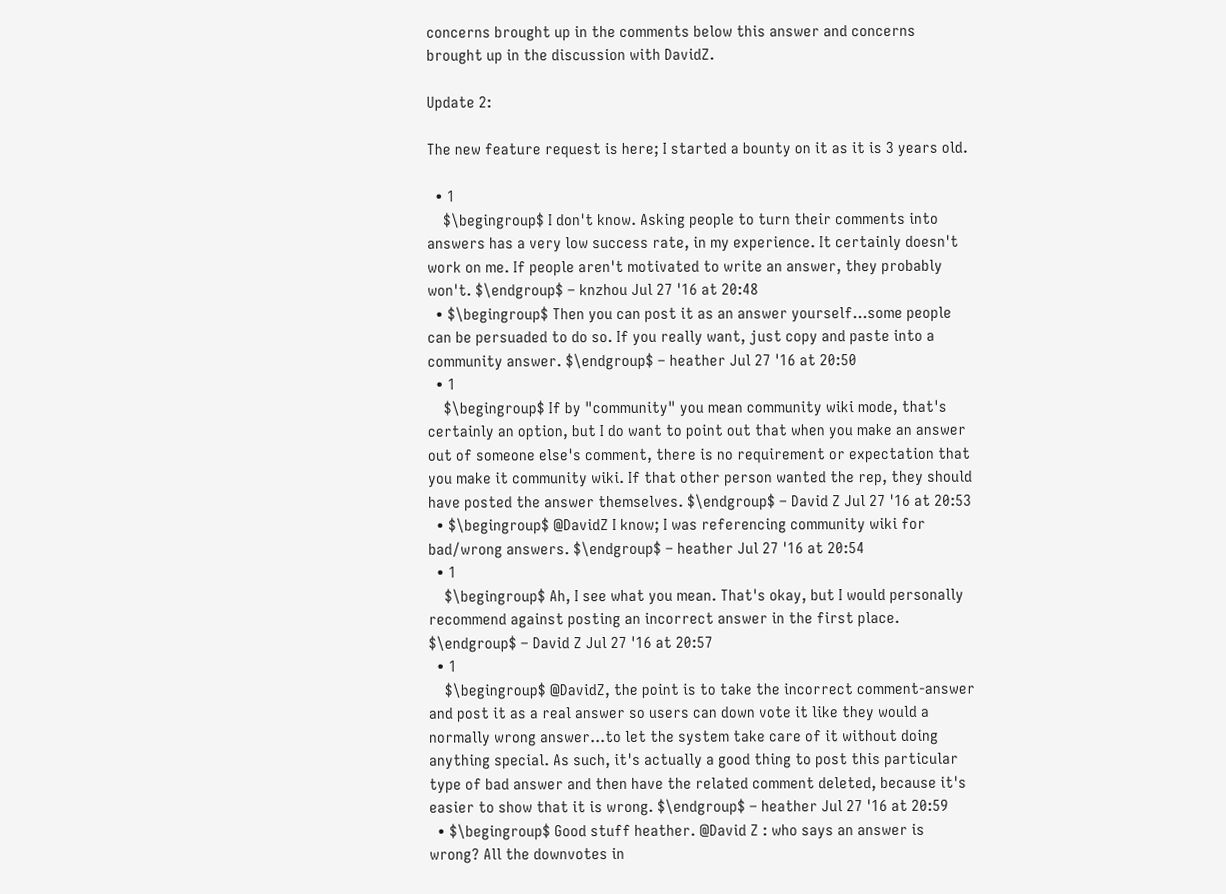concerns brought up in the comments below this answer and concerns brought up in the discussion with DavidZ.

Update 2:

The new feature request is here; I started a bounty on it as it is 3 years old.

  • 1
    $\begingroup$ I don't know. Asking people to turn their comments into answers has a very low success rate, in my experience. It certainly doesn't work on me. If people aren't motivated to write an answer, they probably won't. $\endgroup$ – knzhou Jul 27 '16 at 20:48
  • $\begingroup$ Then you can post it as an answer yourself...some people can be persuaded to do so. If you really want, just copy and paste into a community answer. $\endgroup$ – heather Jul 27 '16 at 20:50
  • 1
    $\begingroup$ If by "community" you mean community wiki mode, that's certainly an option, but I do want to point out that when you make an answer out of someone else's comment, there is no requirement or expectation that you make it community wiki. If that other person wanted the rep, they should have posted the answer themselves. $\endgroup$ – David Z Jul 27 '16 at 20:53
  • $\begingroup$ @DavidZ I know; I was referencing community wiki for bad/wrong answers. $\endgroup$ – heather Jul 27 '16 at 20:54
  • 1
    $\begingroup$ Ah, I see what you mean. That's okay, but I would personally recommend against posting an incorrect answer in the first place. $\endgroup$ – David Z Jul 27 '16 at 20:57
  • 1
    $\begingroup$ @DavidZ, the point is to take the incorrect comment-answer and post it as a real answer so users can down vote it like they would a normally wrong answer...to let the system take care of it without doing anything special. As such, it's actually a good thing to post this particular type of bad answer and then have the related comment deleted, because it's easier to show that it is wrong. $\endgroup$ – heather Jul 27 '16 at 20:59
  • $\begingroup$ Good stuff heather. @David Z : who says an answer is wrong? All the downvotes in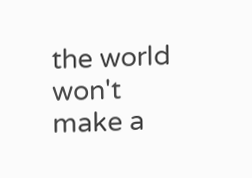the world won't make a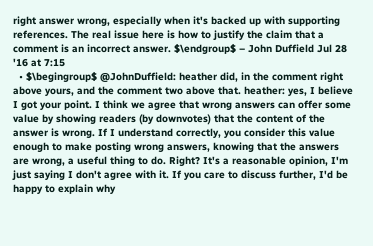right answer wrong, especially when it's backed up with supporting references. The real issue here is how to justify the claim that a comment is an incorrect answer. $\endgroup$ – John Duffield Jul 28 '16 at 7:15
  • $\begingroup$ @JohnDuffield: heather did, in the comment right above yours, and the comment two above that. heather: yes, I believe I got your point. I think we agree that wrong answers can offer some value by showing readers (by downvotes) that the content of the answer is wrong. If I understand correctly, you consider this value enough to make posting wrong answers, knowing that the answers are wrong, a useful thing to do. Right? It's a reasonable opinion, I'm just saying I don't agree with it. If you care to discuss further, I'd be happy to explain why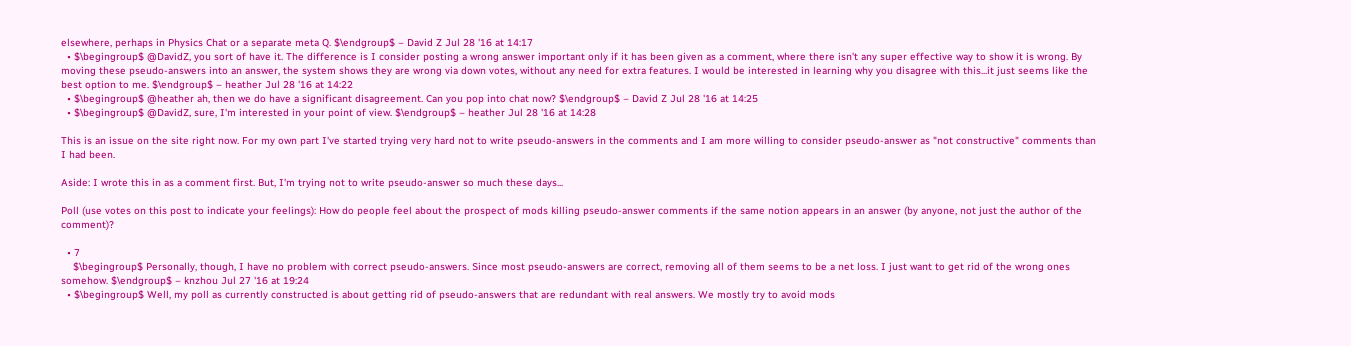elsewhere, perhaps in Physics Chat or a separate meta Q. $\endgroup$ – David Z Jul 28 '16 at 14:17
  • $\begingroup$ @DavidZ, you sort of have it. The difference is I consider posting a wrong answer important only if it has been given as a comment, where there isn't any super effective way to show it is wrong. By moving these pseudo-answers into an answer, the system shows they are wrong via down votes, without any need for extra features. I would be interested in learning why you disagree with this...it just seems like the best option to me. $\endgroup$ – heather Jul 28 '16 at 14:22
  • $\begingroup$ @heather ah, then we do have a significant disagreement. Can you pop into chat now? $\endgroup$ – David Z Jul 28 '16 at 14:25
  • $\begingroup$ @DavidZ, sure, I'm interested in your point of view. $\endgroup$ – heather Jul 28 '16 at 14:28

This is an issue on the site right now. For my own part I've started trying very hard not to write pseudo-answers in the comments and I am more willing to consider pseudo-answer as "not constructive" comments than I had been.

Aside: I wrote this in as a comment first. But, I'm trying not to write pseudo-answer so much these days...

Poll (use votes on this post to indicate your feelings): How do people feel about the prospect of mods killing pseudo-answer comments if the same notion appears in an answer (by anyone, not just the author of the comment)?

  • 7
    $\begingroup$ Personally, though, I have no problem with correct pseudo-answers. Since most pseudo-answers are correct, removing all of them seems to be a net loss. I just want to get rid of the wrong ones somehow. $\endgroup$ – knzhou Jul 27 '16 at 19:24
  • $\begingroup$ Well, my poll as currently constructed is about getting rid of pseudo-answers that are redundant with real answers. We mostly try to avoid mods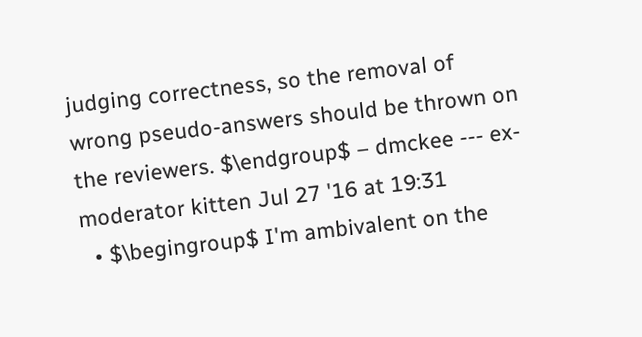judging correctness, so the removal of wrong pseudo-answers should be thrown on the reviewers. $\endgroup$ – dmckee --- ex-moderator kitten Jul 27 '16 at 19:31
  • $\begingroup$ I'm ambivalent on the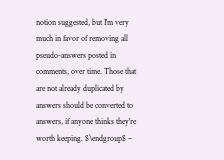notion suggested, but I'm very much in favor of removing all pseudo-answers posted in comments, over time. Those that are not already duplicated by answers should be converted to answers, if anyone thinks they're worth keeping. $\endgroup$ –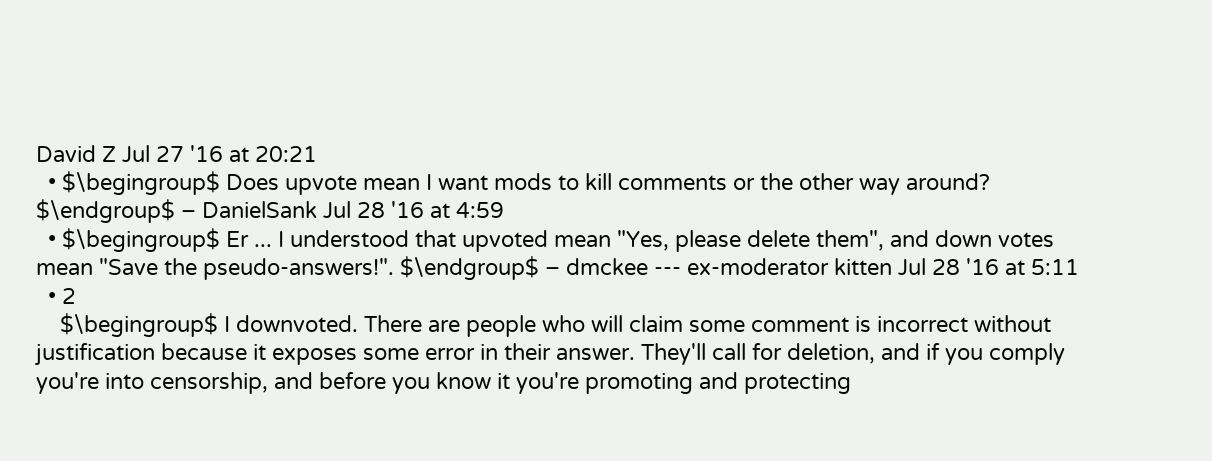David Z Jul 27 '16 at 20:21
  • $\begingroup$ Does upvote mean I want mods to kill comments or the other way around? $\endgroup$ – DanielSank Jul 28 '16 at 4:59
  • $\begingroup$ Er ... I understood that upvoted mean "Yes, please delete them", and down votes mean "Save the pseudo-answers!". $\endgroup$ – dmckee --- ex-moderator kitten Jul 28 '16 at 5:11
  • 2
    $\begingroup$ I downvoted. There are people who will claim some comment is incorrect without justification because it exposes some error in their answer. They'll call for deletion, and if you comply you're into censorship, and before you know it you're promoting and protecting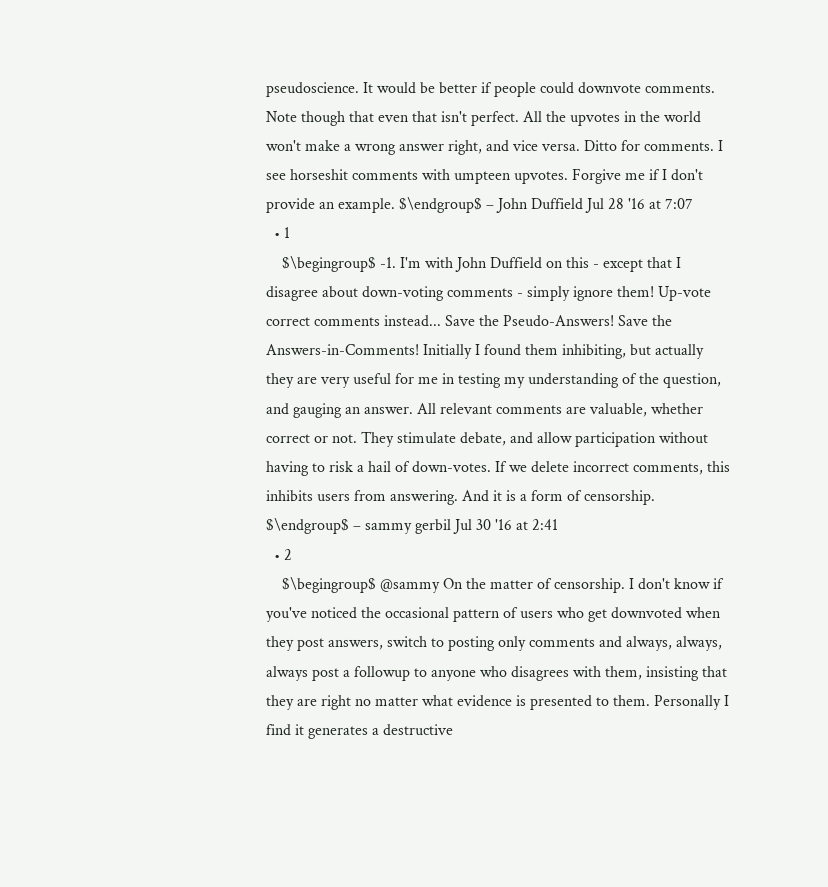pseudoscience. It would be better if people could downvote comments. Note though that even that isn't perfect. All the upvotes in the world won't make a wrong answer right, and vice versa. Ditto for comments. I see horseshit comments with umpteen upvotes. Forgive me if I don't provide an example. $\endgroup$ – John Duffield Jul 28 '16 at 7:07
  • 1
    $\begingroup$ -1. I'm with John Duffield on this - except that I disagree about down-voting comments - simply ignore them! Up-vote correct comments instead... Save the Pseudo-Answers! Save the Answers-in-Comments! Initially I found them inhibiting, but actually they are very useful for me in testing my understanding of the question, and gauging an answer. All relevant comments are valuable, whether correct or not. They stimulate debate, and allow participation without having to risk a hail of down-votes. If we delete incorrect comments, this inhibits users from answering. And it is a form of censorship. $\endgroup$ – sammy gerbil Jul 30 '16 at 2:41
  • 2
    $\begingroup$ @sammy On the matter of censorship. I don't know if you've noticed the occasional pattern of users who get downvoted when they post answers, switch to posting only comments and always, always, always post a followup to anyone who disagrees with them, insisting that they are right no matter what evidence is presented to them. Personally I find it generates a destructive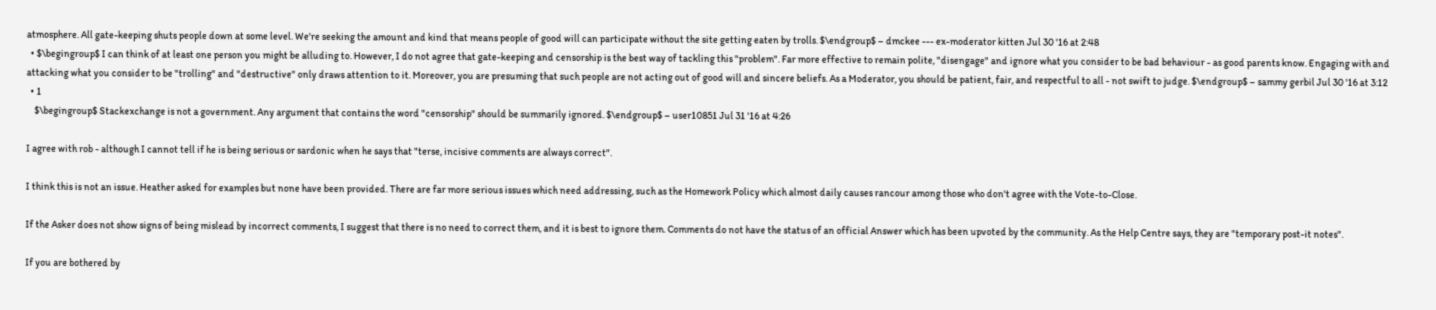atmosphere. All gate-keeping shuts people down at some level. We're seeking the amount and kind that means people of good will can participate without the site getting eaten by trolls. $\endgroup$ – dmckee --- ex-moderator kitten Jul 30 '16 at 2:48
  • $\begingroup$ I can think of at least one person you might be alluding to. However, I do not agree that gate-keeping and censorship is the best way of tackling this "problem". Far more effective to remain polite, "disengage" and ignore what you consider to be bad behaviour - as good parents know. Engaging with and attacking what you consider to be "trolling" and "destructive" only draws attention to it. Moreover, you are presuming that such people are not acting out of good will and sincere beliefs. As a Moderator, you should be patient, fair, and respectful to all - not swift to judge. $\endgroup$ – sammy gerbil Jul 30 '16 at 3:12
  • 1
    $\begingroup$ Stackexchange is not a government. Any argument that contains the word "censorship" should be summarily ignored. $\endgroup$ – user10851 Jul 31 '16 at 4:26

I agree with rob - although I cannot tell if he is being serious or sardonic when he says that "terse, incisive comments are always correct".

I think this is not an issue. Heather asked for examples but none have been provided. There are far more serious issues which need addressing, such as the Homework Policy which almost daily causes rancour among those who don't agree with the Vote-to-Close.

If the Asker does not show signs of being mislead by incorrect comments, I suggest that there is no need to correct them, and it is best to ignore them. Comments do not have the status of an official Answer which has been upvoted by the community. As the Help Centre says, they are "temporary post-it notes".

If you are bothered by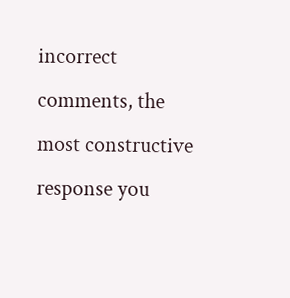incorrect comments, the most constructive response you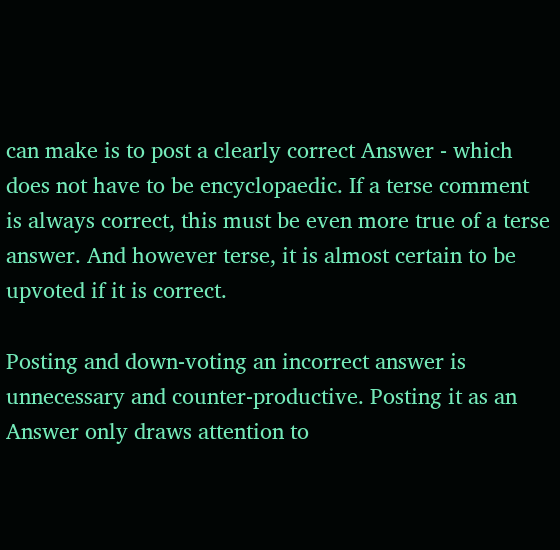can make is to post a clearly correct Answer - which does not have to be encyclopaedic. If a terse comment is always correct, this must be even more true of a terse answer. And however terse, it is almost certain to be upvoted if it is correct.

Posting and down-voting an incorrect answer is unnecessary and counter-productive. Posting it as an Answer only draws attention to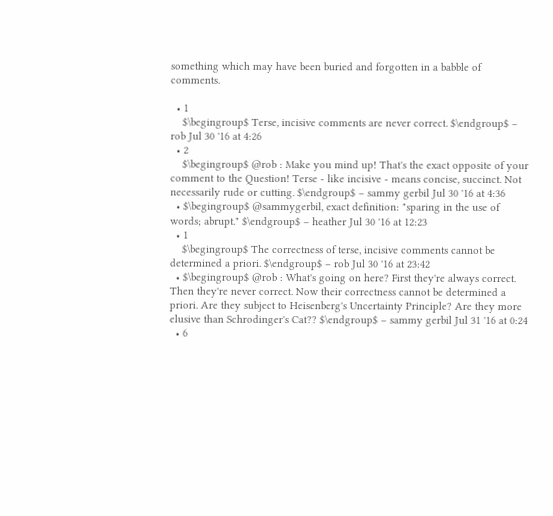something which may have been buried and forgotten in a babble of comments.

  • 1
    $\begingroup$ Terse, incisive comments are never correct. $\endgroup$ – rob Jul 30 '16 at 4:26
  • 2
    $\begingroup$ @rob : Make you mind up! That's the exact opposite of your comment to the Question! Terse - like incisive - means concise, succinct. Not necessarily rude or cutting. $\endgroup$ – sammy gerbil Jul 30 '16 at 4:36
  • $\begingroup$ @sammygerbil, exact definition: "sparing in the use of words; abrupt." $\endgroup$ – heather Jul 30 '16 at 12:23
  • 1
    $\begingroup$ The correctness of terse, incisive comments cannot be determined a priori. $\endgroup$ – rob Jul 30 '16 at 23:42
  • $\begingroup$ @rob : What's going on here? First they're always correct. Then they're never correct. Now their correctness cannot be determined a priori. Are they subject to Heisenberg's Uncertainty Principle? Are they more elusive than Schrodinger's Cat?? $\endgroup$ – sammy gerbil Jul 31 '16 at 0:24
  • 6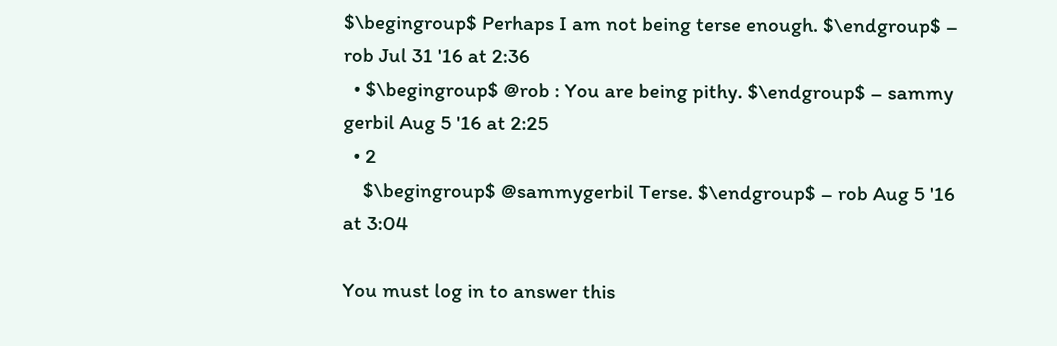$\begingroup$ Perhaps I am not being terse enough. $\endgroup$ – rob Jul 31 '16 at 2:36
  • $\begingroup$ @rob : You are being pithy. $\endgroup$ – sammy gerbil Aug 5 '16 at 2:25
  • 2
    $\begingroup$ @sammygerbil Terse. $\endgroup$ – rob Aug 5 '16 at 3:04

You must log in to answer this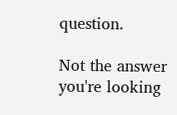question.

Not the answer you're looking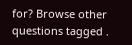for? Browse other questions tagged .